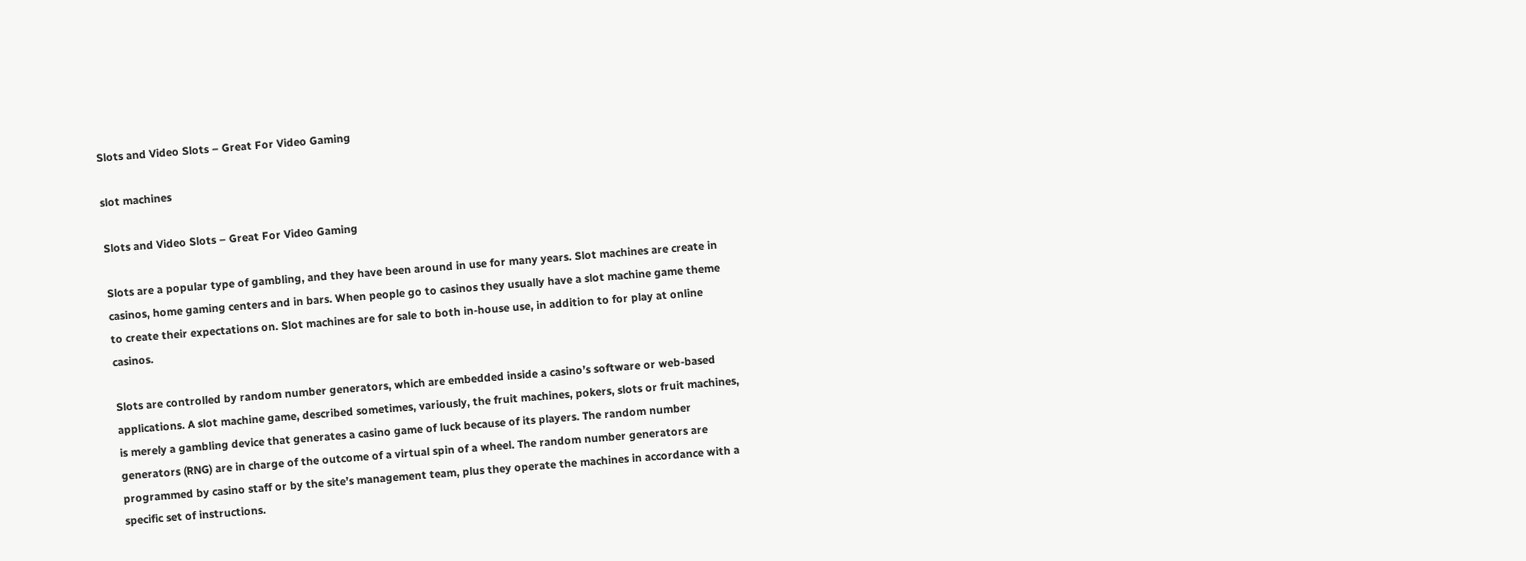Slots and Video Slots – Great For Video Gaming

slot machines

Slots and Video Slots – Great For Video Gaming

Slots are a popular type of gambling, and they have been around in use for many years. Slot machines are create in casinos, home gaming centers and in bars. When people go to casinos they usually have a slot machine game theme to create their expectations on. Slot machines are for sale to both in-house use, in addition to for play at online casinos.

Slots are controlled by random number generators, which are embedded inside a casino’s software or web-based applications. A slot machine game, described sometimes, variously, the fruit machines, pokers, slots or fruit machines, is merely a gambling device that generates a casino game of luck because of its players. The random number generators (RNG) are in charge of the outcome of a virtual spin of a wheel. The random number generators are programmed by casino staff or by the site’s management team, plus they operate the machines in accordance with a specific set of instructions.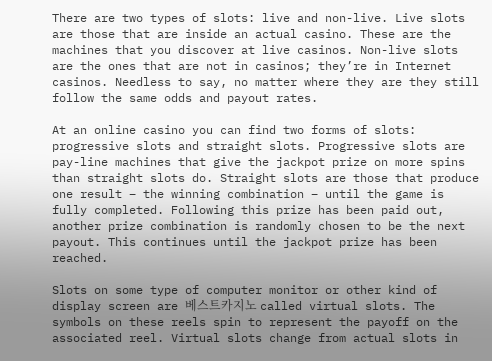There are two types of slots: live and non-live. Live slots are those that are inside an actual casino. These are the machines that you discover at live casinos. Non-live slots are the ones that are not in casinos; they’re in Internet casinos. Needless to say, no matter where they are they still follow the same odds and payout rates.

At an online casino you can find two forms of slots: progressive slots and straight slots. Progressive slots are pay-line machines that give the jackpot prize on more spins than straight slots do. Straight slots are those that produce one result – the winning combination – until the game is fully completed. Following this prize has been paid out, another prize combination is randomly chosen to be the next payout. This continues until the jackpot prize has been reached.

Slots on some type of computer monitor or other kind of display screen are 베스트카지노 called virtual slots. The symbols on these reels spin to represent the payoff on the associated reel. Virtual slots change from actual slots in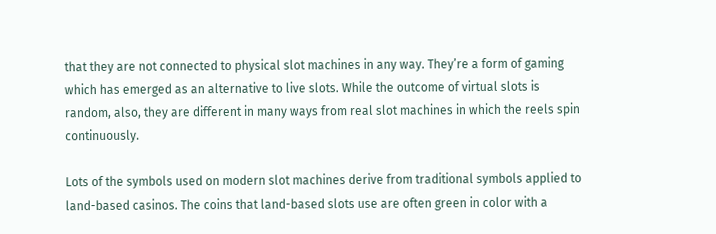that they are not connected to physical slot machines in any way. They’re a form of gaming which has emerged as an alternative to live slots. While the outcome of virtual slots is random, also, they are different in many ways from real slot machines in which the reels spin continuously.

Lots of the symbols used on modern slot machines derive from traditional symbols applied to land-based casinos. The coins that land-based slots use are often green in color with a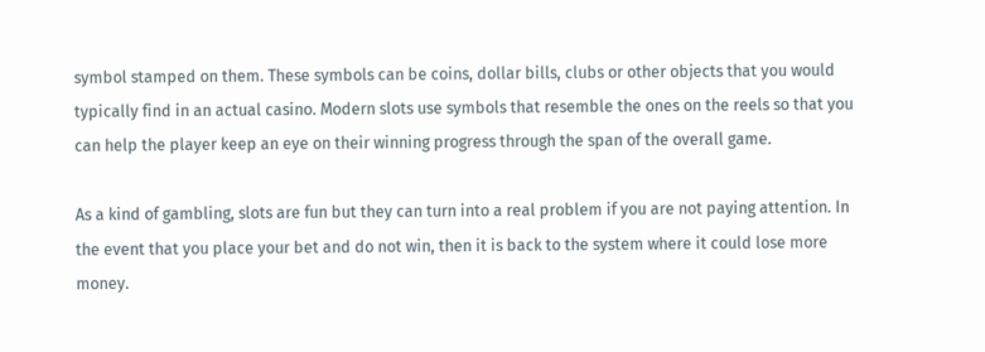symbol stamped on them. These symbols can be coins, dollar bills, clubs or other objects that you would typically find in an actual casino. Modern slots use symbols that resemble the ones on the reels so that you can help the player keep an eye on their winning progress through the span of the overall game.

As a kind of gambling, slots are fun but they can turn into a real problem if you are not paying attention. In the event that you place your bet and do not win, then it is back to the system where it could lose more money.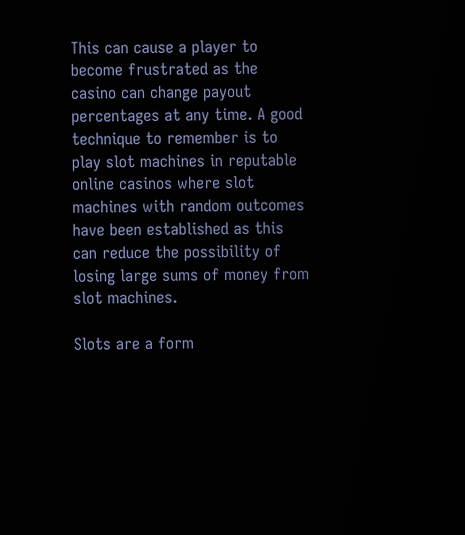This can cause a player to become frustrated as the casino can change payout percentages at any time. A good technique to remember is to play slot machines in reputable online casinos where slot machines with random outcomes have been established as this can reduce the possibility of losing large sums of money from slot machines.

Slots are a form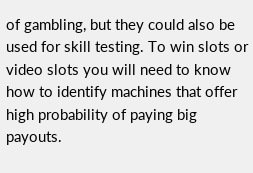of gambling, but they could also be used for skill testing. To win slots or video slots you will need to know how to identify machines that offer high probability of paying big payouts.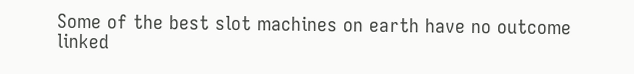Some of the best slot machines on earth have no outcome linked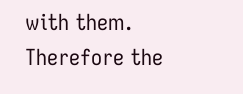with them. Therefore the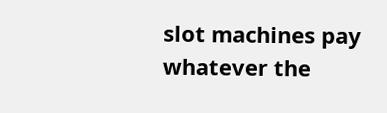slot machines pay whatever the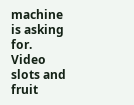machine is asking for. Video slots and fruit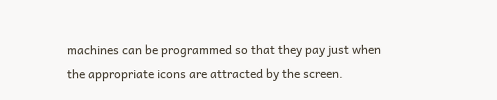machines can be programmed so that they pay just when the appropriate icons are attracted by the screen.